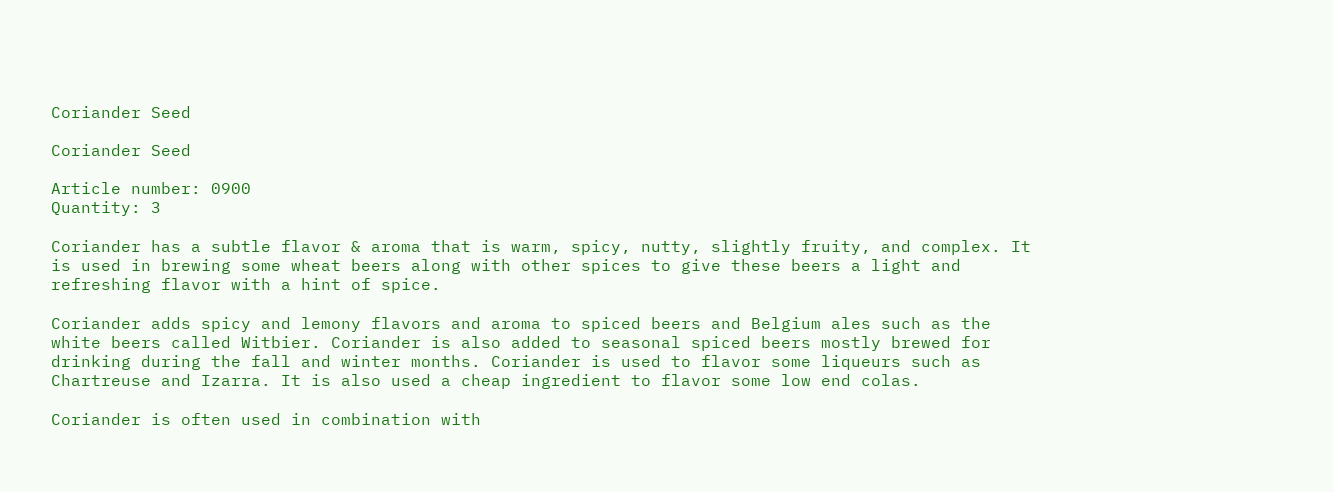Coriander Seed

Coriander Seed

Article number: 0900
Quantity: 3

Coriander has a subtle flavor & aroma that is warm, spicy, nutty, slightly fruity, and complex. It is used in brewing some wheat beers along with other spices to give these beers a light and refreshing flavor with a hint of spice.

Coriander adds spicy and lemony flavors and aroma to spiced beers and Belgium ales such as the white beers called Witbier. Coriander is also added to seasonal spiced beers mostly brewed for drinking during the fall and winter months. Coriander is used to flavor some liqueurs such as Chartreuse and Izarra. It is also used a cheap ingredient to flavor some low end colas.

Coriander is often used in combination with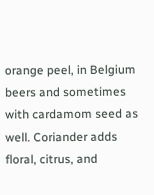orange peel, in Belgium beers and sometimes with cardamom seed as well. Coriander adds floral, citrus, and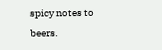spicy notes to beers.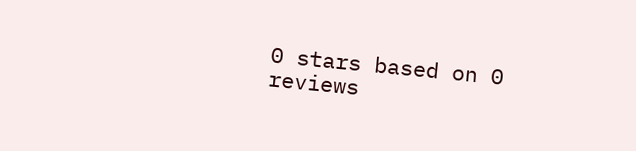0 stars based on 0 reviews